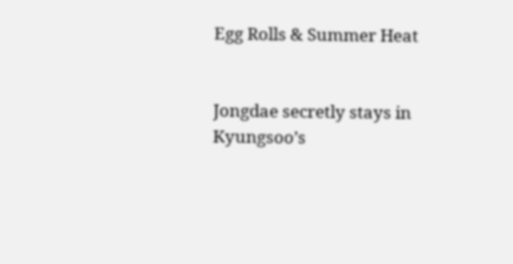Egg Rolls & Summer Heat


Jongdae secretly stays in Kyungsoo’s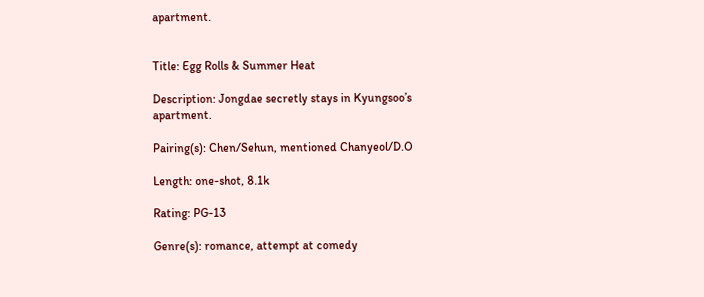apartment.


Title: Egg Rolls & Summer Heat

Description: Jongdae secretly stays in Kyungsoo’s apartment.

Pairing(s): Chen/Sehun, mentioned Chanyeol/D.O

Length: one-shot, 8.1k

Rating: PG-13

Genre(s): romance, attempt at comedy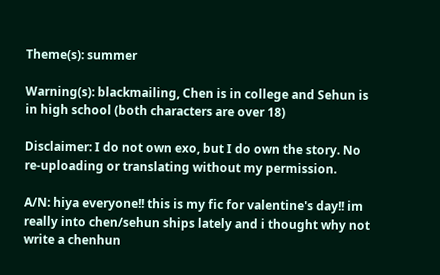Theme(s): summer

Warning(s): blackmailing, Chen is in college and Sehun is in high school (both characters are over 18)

Disclaimer: I do not own exo, but I do own the story. No re-uploading or translating without my permission.

A/N: hiya everyone!! this is my fic for valentine's day!! im really into chen/sehun ships lately and i thought why not write a chenhun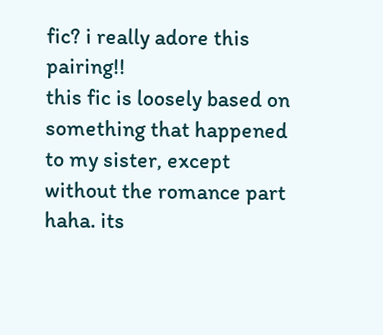fic? i really adore this pairing!!
this fic is loosely based on something that happened to my sister, except without the romance part haha. its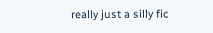really just a silly fic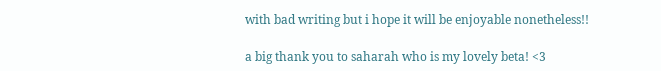with bad writing but i hope it will be enjoyable nonetheless!!

a big thank you to saharah who is my lovely beta! <3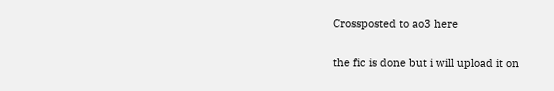Crossposted to ao3 here

the fic is done but i will upload it on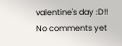valentine's day :D!!
No comments yet